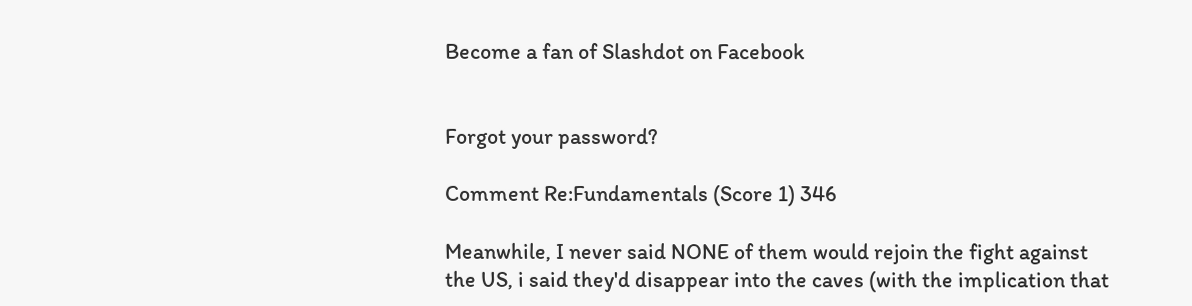Become a fan of Slashdot on Facebook


Forgot your password?

Comment Re:Fundamentals (Score 1) 346

Meanwhile, I never said NONE of them would rejoin the fight against the US, i said they'd disappear into the caves (with the implication that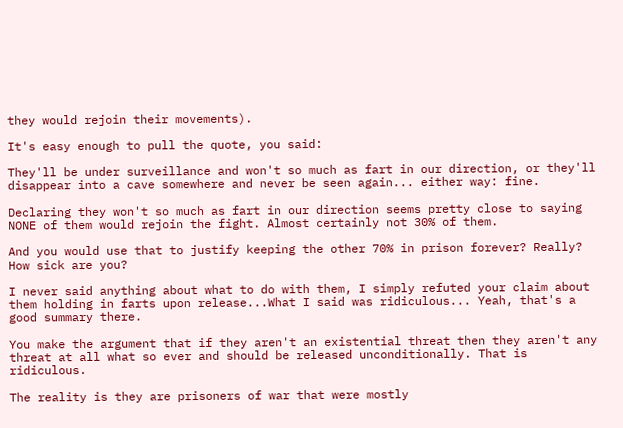they would rejoin their movements).

It's easy enough to pull the quote, you said:

They'll be under surveillance and won't so much as fart in our direction, or they'll disappear into a cave somewhere and never be seen again... either way: fine.

Declaring they won't so much as fart in our direction seems pretty close to saying NONE of them would rejoin the fight. Almost certainly not 30% of them.

And you would use that to justify keeping the other 70% in prison forever? Really? How sick are you?

I never said anything about what to do with them, I simply refuted your claim about them holding in farts upon release...What I said was ridiculous... Yeah, that's a good summary there.

You make the argument that if they aren't an existential threat then they aren't any threat at all what so ever and should be released unconditionally. That is ridiculous.

The reality is they are prisoners of war that were mostly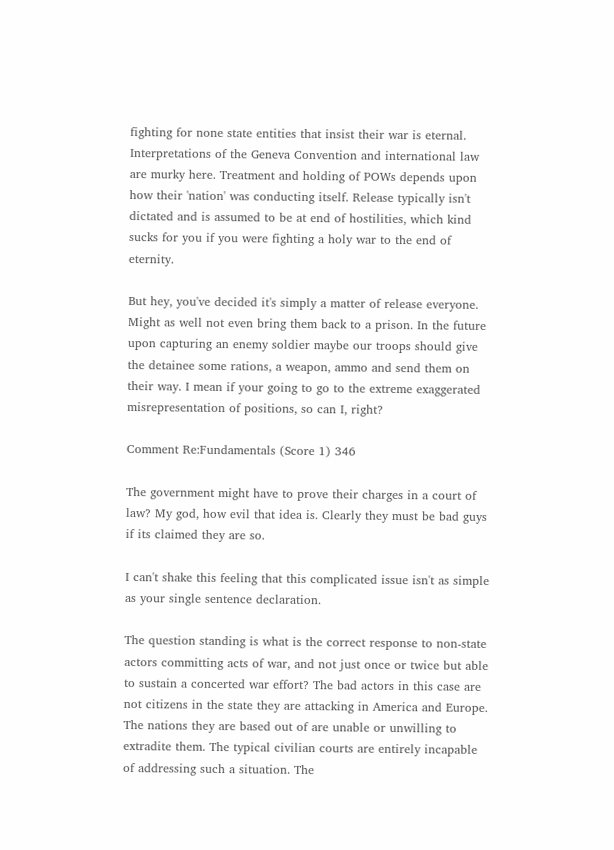fighting for none state entities that insist their war is eternal. Interpretations of the Geneva Convention and international law are murky here. Treatment and holding of POWs depends upon how their 'nation' was conducting itself. Release typically isn't dictated and is assumed to be at end of hostilities, which kind sucks for you if you were fighting a holy war to the end of eternity.

But hey, you've decided it's simply a matter of release everyone. Might as well not even bring them back to a prison. In the future upon capturing an enemy soldier maybe our troops should give the detainee some rations, a weapon, ammo and send them on their way. I mean if your going to go to the extreme exaggerated misrepresentation of positions, so can I, right?

Comment Re:Fundamentals (Score 1) 346

The government might have to prove their charges in a court of law? My god, how evil that idea is. Clearly they must be bad guys if its claimed they are so.

I can't shake this feeling that this complicated issue isn't as simple as your single sentence declaration.

The question standing is what is the correct response to non-state actors committing acts of war, and not just once or twice but able to sustain a concerted war effort? The bad actors in this case are not citizens in the state they are attacking in America and Europe. The nations they are based out of are unable or unwilling to extradite them. The typical civilian courts are entirely incapable of addressing such a situation. The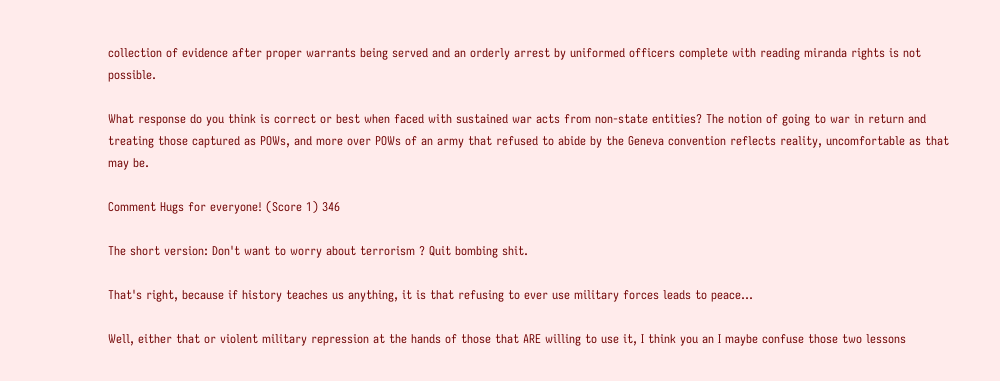collection of evidence after proper warrants being served and an orderly arrest by uniformed officers complete with reading miranda rights is not possible.

What response do you think is correct or best when faced with sustained war acts from non-state entities? The notion of going to war in return and treating those captured as POWs, and more over POWs of an army that refused to abide by the Geneva convention reflects reality, uncomfortable as that may be.

Comment Hugs for everyone! (Score 1) 346

The short version: Don't want to worry about terrorism ? Quit bombing shit.

That's right, because if history teaches us anything, it is that refusing to ever use military forces leads to peace...

Well, either that or violent military repression at the hands of those that ARE willing to use it, I think you an I maybe confuse those two lessons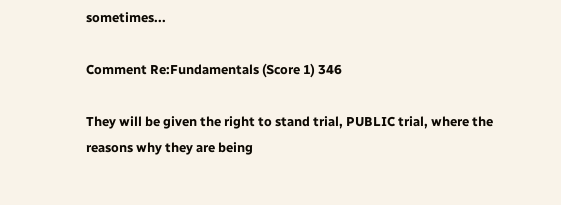sometimes...

Comment Re:Fundamentals (Score 1) 346

They will be given the right to stand trial, PUBLIC trial, where the reasons why they are being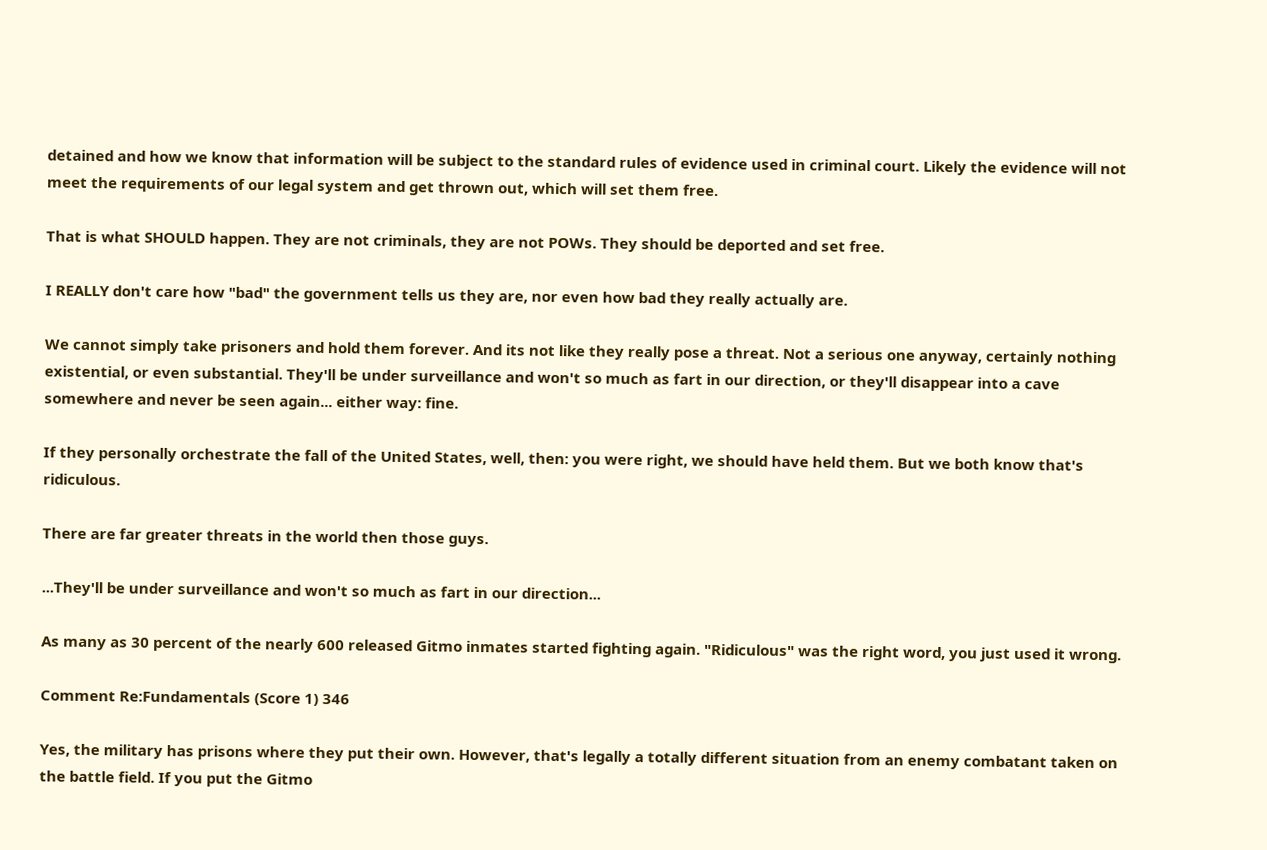detained and how we know that information will be subject to the standard rules of evidence used in criminal court. Likely the evidence will not meet the requirements of our legal system and get thrown out, which will set them free.

That is what SHOULD happen. They are not criminals, they are not POWs. They should be deported and set free.

I REALLY don't care how "bad" the government tells us they are, nor even how bad they really actually are.

We cannot simply take prisoners and hold them forever. And its not like they really pose a threat. Not a serious one anyway, certainly nothing existential, or even substantial. They'll be under surveillance and won't so much as fart in our direction, or they'll disappear into a cave somewhere and never be seen again... either way: fine.

If they personally orchestrate the fall of the United States, well, then: you were right, we should have held them. But we both know that's ridiculous.

There are far greater threats in the world then those guys.

...They'll be under surveillance and won't so much as fart in our direction...

As many as 30 percent of the nearly 600 released Gitmo inmates started fighting again. "Ridiculous" was the right word, you just used it wrong.

Comment Re:Fundamentals (Score 1) 346

Yes, the military has prisons where they put their own. However, that's legally a totally different situation from an enemy combatant taken on the battle field. If you put the Gitmo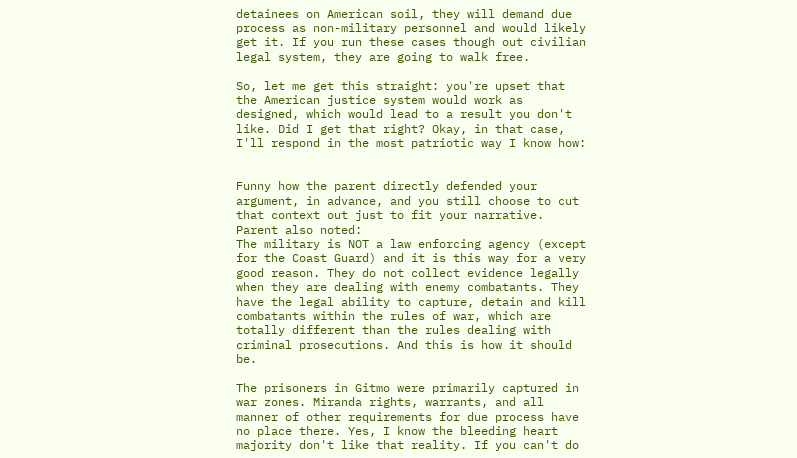detainees on American soil, they will demand due process as non-military personnel and would likely get it. If you run these cases though out civilian legal system, they are going to walk free.

So, let me get this straight: you're upset that the American justice system would work as designed, which would lead to a result you don't like. Did I get that right? Okay, in that case, I'll respond in the most patriotic way I know how:


Funny how the parent directly defended your argument, in advance, and you still choose to cut that context out just to fit your narrative. Parent also noted:
The military is NOT a law enforcing agency (except for the Coast Guard) and it is this way for a very good reason. They do not collect evidence legally when they are dealing with enemy combatants. They have the legal ability to capture, detain and kill combatants within the rules of war, which are totally different than the rules dealing with criminal prosecutions. And this is how it should be.

The prisoners in Gitmo were primarily captured in war zones. Miranda rights, warrants, and all manner of other requirements for due process have no place there. Yes, I know the bleeding heart majority don't like that reality. If you can't do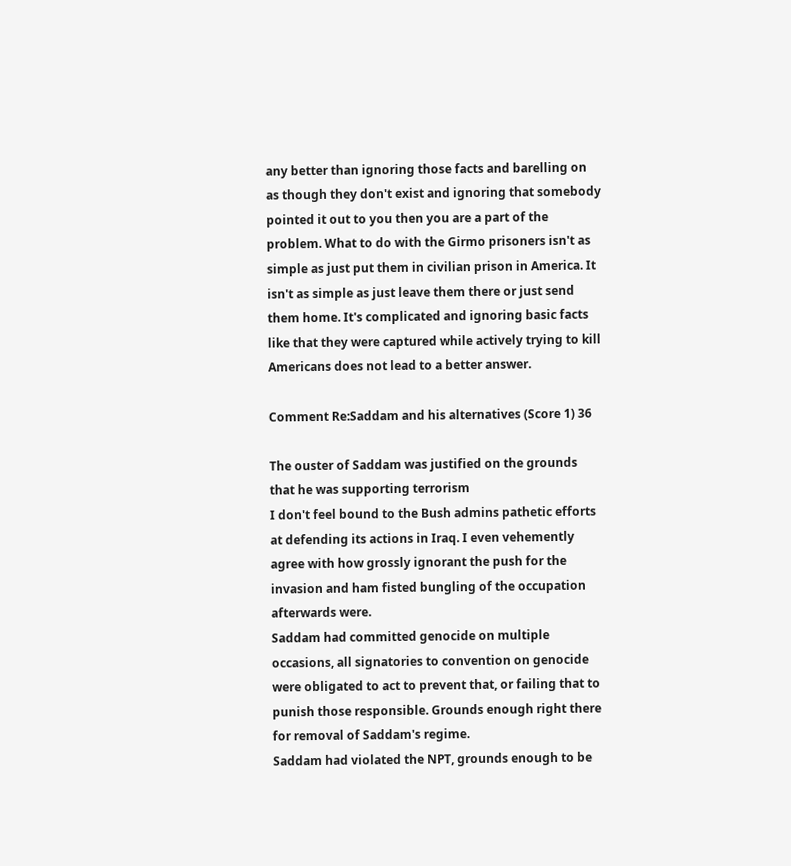any better than ignoring those facts and barelling on as though they don't exist and ignoring that somebody pointed it out to you then you are a part of the problem. What to do with the Girmo prisoners isn't as simple as just put them in civilian prison in America. It isn't as simple as just leave them there or just send them home. It's complicated and ignoring basic facts like that they were captured while actively trying to kill Americans does not lead to a better answer.

Comment Re:Saddam and his alternatives (Score 1) 36

The ouster of Saddam was justified on the grounds that he was supporting terrorism
I don't feel bound to the Bush admins pathetic efforts at defending its actions in Iraq. I even vehemently agree with how grossly ignorant the push for the invasion and ham fisted bungling of the occupation afterwards were.
Saddam had committed genocide on multiple occasions, all signatories to convention on genocide were obligated to act to prevent that, or failing that to punish those responsible. Grounds enough right there for removal of Saddam's regime.
Saddam had violated the NPT, grounds enough to be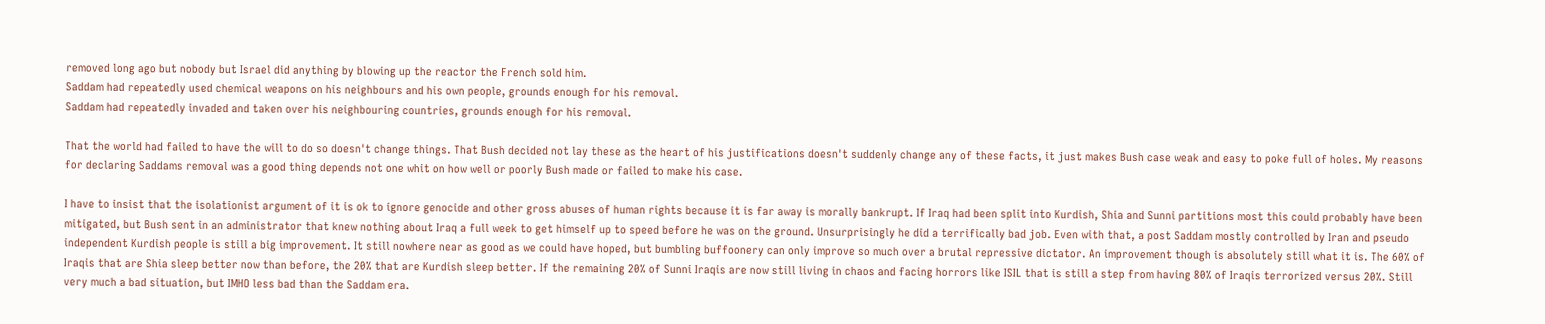removed long ago but nobody but Israel did anything by blowing up the reactor the French sold him.
Saddam had repeatedly used chemical weapons on his neighbours and his own people, grounds enough for his removal.
Saddam had repeatedly invaded and taken over his neighbouring countries, grounds enough for his removal.

That the world had failed to have the will to do so doesn't change things. That Bush decided not lay these as the heart of his justifications doesn't suddenly change any of these facts, it just makes Bush case weak and easy to poke full of holes. My reasons for declaring Saddams removal was a good thing depends not one whit on how well or poorly Bush made or failed to make his case.

I have to insist that the isolationist argument of it is ok to ignore genocide and other gross abuses of human rights because it is far away is morally bankrupt. If Iraq had been split into Kurdish, Shia and Sunni partitions most this could probably have been mitigated, but Bush sent in an administrator that knew nothing about Iraq a full week to get himself up to speed before he was on the ground. Unsurprisingly he did a terrifically bad job. Even with that, a post Saddam mostly controlled by Iran and pseudo independent Kurdish people is still a big improvement. It still nowhere near as good as we could have hoped, but bumbling buffoonery can only improve so much over a brutal repressive dictator. An improvement though is absolutely still what it is. The 60% of Iraqis that are Shia sleep better now than before, the 20% that are Kurdish sleep better. If the remaining 20% of Sunni Iraqis are now still living in chaos and facing horrors like ISIL that is still a step from having 80% of Iraqis terrorized versus 20%. Still very much a bad situation, but IMHO less bad than the Saddam era.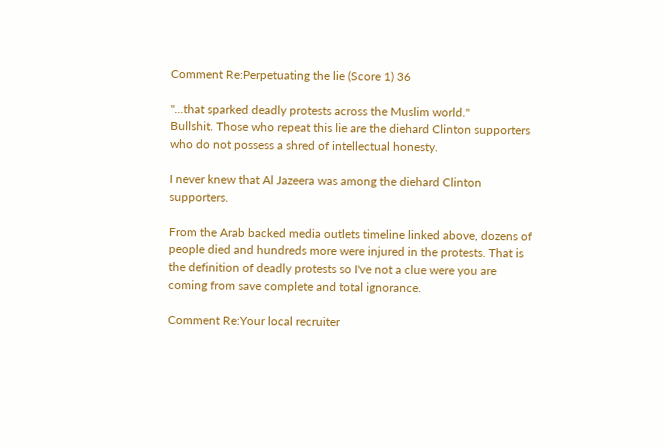Comment Re:Perpetuating the lie (Score 1) 36

"...that sparked deadly protests across the Muslim world."
Bullshit. Those who repeat this lie are the diehard Clinton supporters who do not possess a shred of intellectual honesty.

I never knew that Al Jazeera was among the diehard Clinton supporters.

From the Arab backed media outlets timeline linked above, dozens of people died and hundreds more were injured in the protests. That is the definition of deadly protests so I've not a clue were you are coming from save complete and total ignorance.

Comment Re:Your local recruiter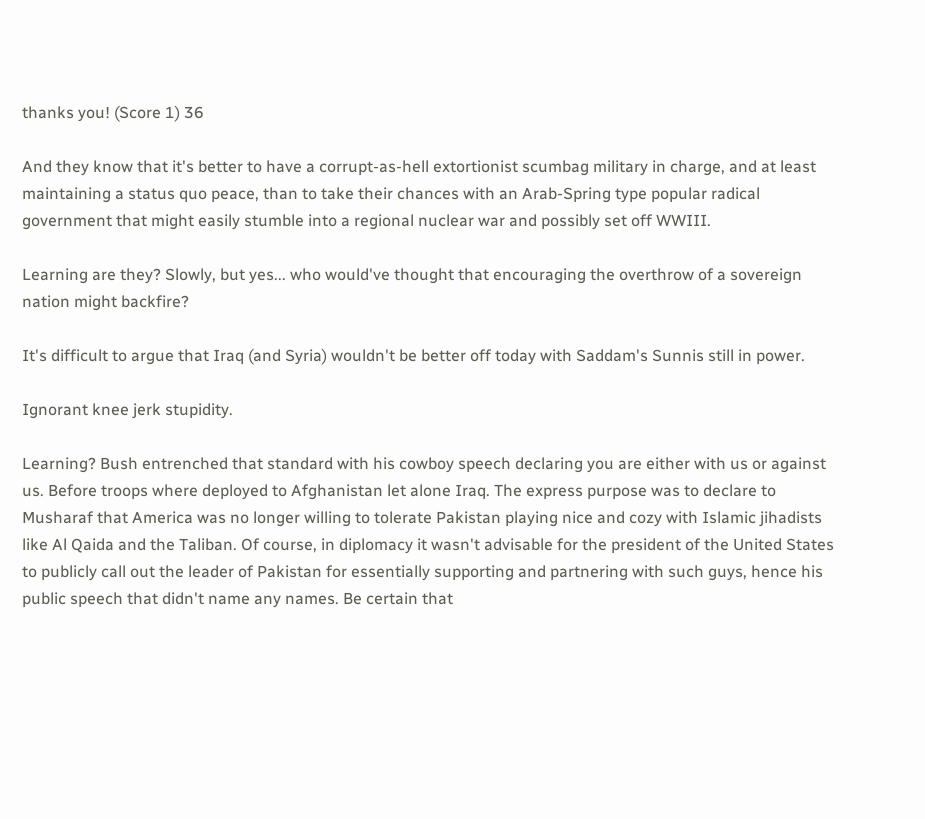thanks you! (Score 1) 36

And they know that it's better to have a corrupt-as-hell extortionist scumbag military in charge, and at least maintaining a status quo peace, than to take their chances with an Arab-Spring type popular radical government that might easily stumble into a regional nuclear war and possibly set off WWIII.

Learning are they? Slowly, but yes... who would've thought that encouraging the overthrow of a sovereign nation might backfire?

It's difficult to argue that Iraq (and Syria) wouldn't be better off today with Saddam's Sunnis still in power.

Ignorant knee jerk stupidity.

Learning? Bush entrenched that standard with his cowboy speech declaring you are either with us or against us. Before troops where deployed to Afghanistan let alone Iraq. The express purpose was to declare to Musharaf that America was no longer willing to tolerate Pakistan playing nice and cozy with Islamic jihadists like Al Qaida and the Taliban. Of course, in diplomacy it wasn't advisable for the president of the United States to publicly call out the leader of Pakistan for essentially supporting and partnering with such guys, hence his public speech that didn't name any names. Be certain that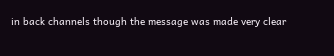in back channels though the message was made very clear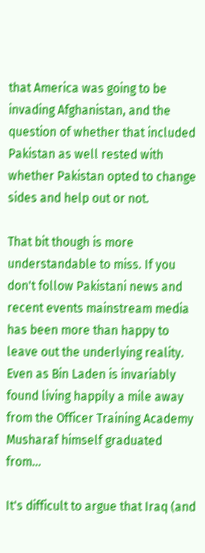that America was going to be invading Afghanistan, and the question of whether that included Pakistan as well rested with whether Pakistan opted to change sides and help out or not.

That bit though is more understandable to miss. If you don't follow Pakistani news and recent events mainstream media has been more than happy to leave out the underlying reality. Even as Bin Laden is invariably found living happily a mile away from the Officer Training Academy Musharaf himself graduated from...

It's difficult to argue that Iraq (and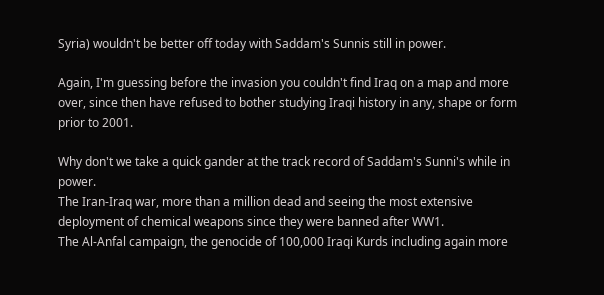Syria) wouldn't be better off today with Saddam's Sunnis still in power.

Again, I'm guessing before the invasion you couldn't find Iraq on a map and more over, since then have refused to bother studying Iraqi history in any, shape or form prior to 2001.

Why don't we take a quick gander at the track record of Saddam's Sunni's while in power.
The Iran-Iraq war, more than a million dead and seeing the most extensive deployment of chemical weapons since they were banned after WW1.
The Al-Anfal campaign, the genocide of 100,000 Iraqi Kurds including again more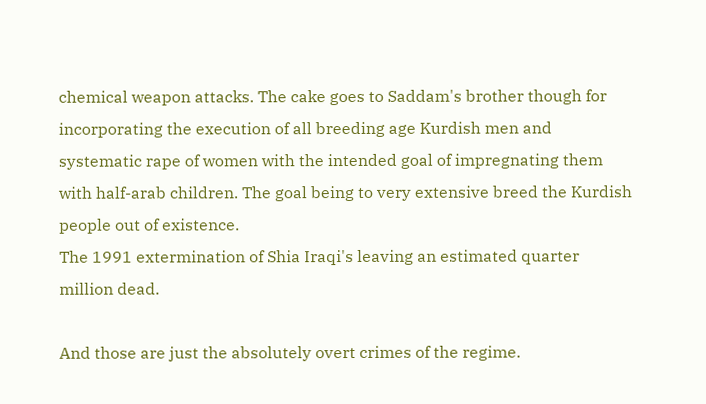chemical weapon attacks. The cake goes to Saddam's brother though for incorporating the execution of all breeding age Kurdish men and systematic rape of women with the intended goal of impregnating them with half-arab children. The goal being to very extensive breed the Kurdish people out of existence.
The 1991 extermination of Shia Iraqi's leaving an estimated quarter million dead.

And those are just the absolutely overt crimes of the regime.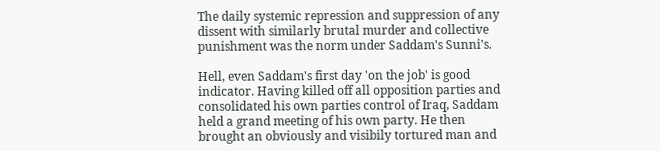The daily systemic repression and suppression of any dissent with similarly brutal murder and collective punishment was the norm under Saddam's Sunni's.

Hell, even Saddam's first day 'on the job' is good indicator. Having killed off all opposition parties and consolidated his own parties control of Iraq, Saddam held a grand meeting of his own party. He then brought an obviously and visibily tortured man and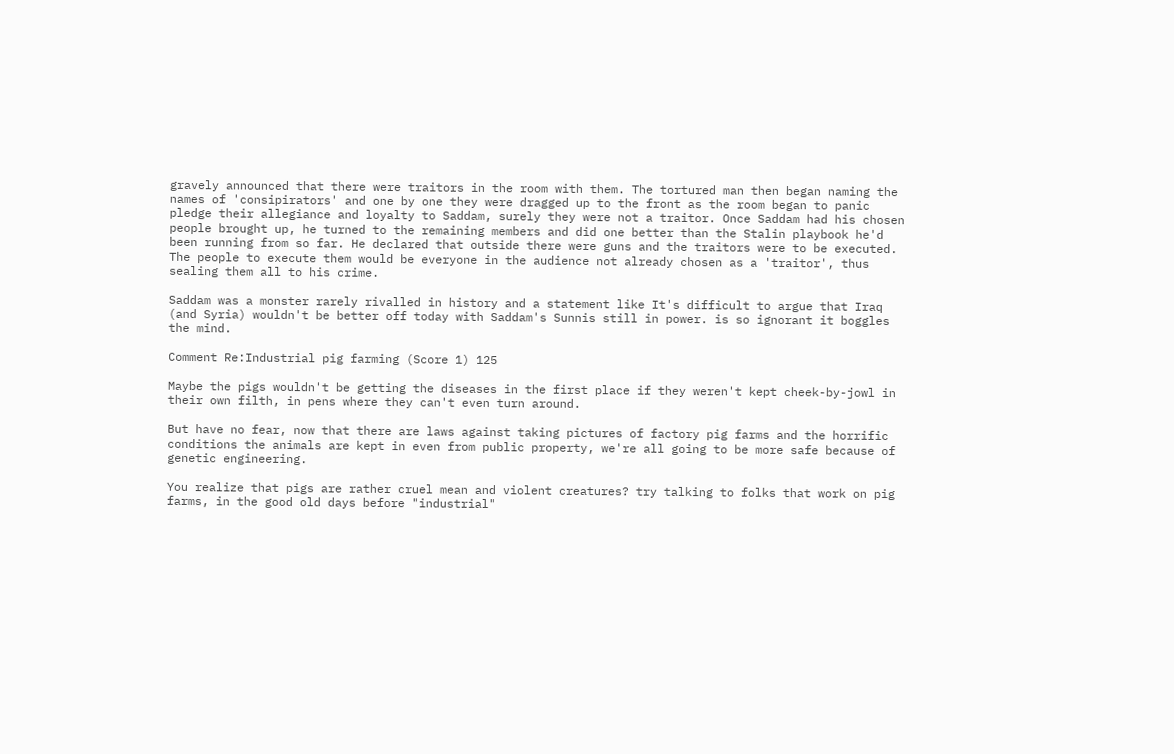gravely announced that there were traitors in the room with them. The tortured man then began naming the names of 'consipirators' and one by one they were dragged up to the front as the room began to panic pledge their allegiance and loyalty to Saddam, surely they were not a traitor. Once Saddam had his chosen people brought up, he turned to the remaining members and did one better than the Stalin playbook he'd been running from so far. He declared that outside there were guns and the traitors were to be executed. The people to execute them would be everyone in the audience not already chosen as a 'traitor', thus sealing them all to his crime.

Saddam was a monster rarely rivalled in history and a statement like It's difficult to argue that Iraq (and Syria) wouldn't be better off today with Saddam's Sunnis still in power. is so ignorant it boggles the mind.

Comment Re:Industrial pig farming (Score 1) 125

Maybe the pigs wouldn't be getting the diseases in the first place if they weren't kept cheek-by-jowl in their own filth, in pens where they can't even turn around.

But have no fear, now that there are laws against taking pictures of factory pig farms and the horrific conditions the animals are kept in even from public property, we're all going to be more safe because of genetic engineering.

You realize that pigs are rather cruel mean and violent creatures? try talking to folks that work on pig farms, in the good old days before "industrial"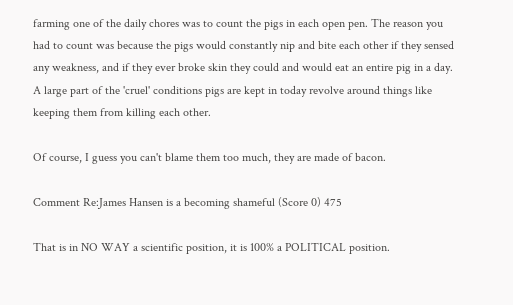farming one of the daily chores was to count the pigs in each open pen. The reason you had to count was because the pigs would constantly nip and bite each other if they sensed any weakness, and if they ever broke skin they could and would eat an entire pig in a day. A large part of the 'cruel' conditions pigs are kept in today revolve around things like keeping them from killing each other.

Of course, I guess you can't blame them too much, they are made of bacon.

Comment Re:James Hansen is a becoming shameful (Score 0) 475

That is in NO WAY a scientific position, it is 100% a POLITICAL position.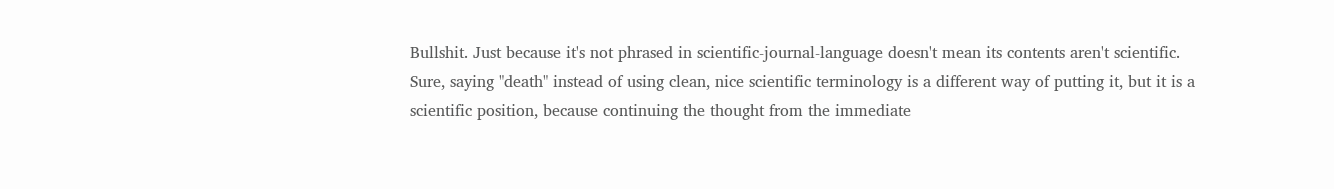Bullshit. Just because it's not phrased in scientific-journal-language doesn't mean its contents aren't scientific. Sure, saying "death" instead of using clean, nice scientific terminology is a different way of putting it, but it is a scientific position, because continuing the thought from the immediate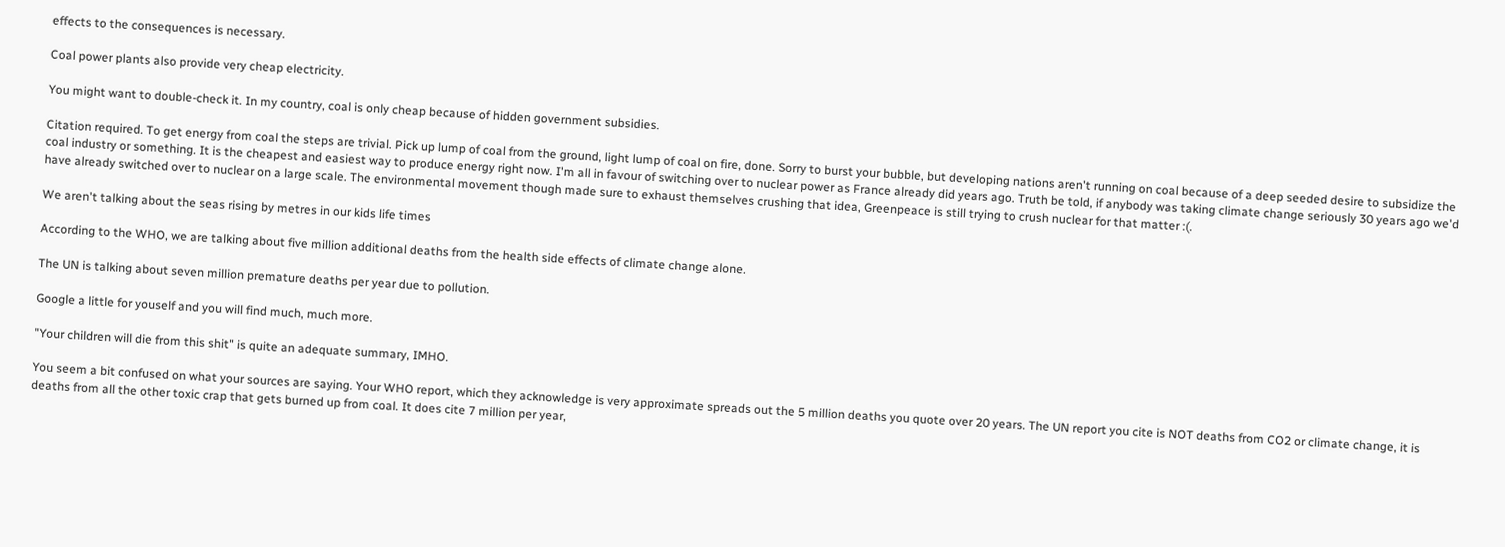effects to the consequences is necessary.

Coal power plants also provide very cheap electricity.

You might want to double-check it. In my country, coal is only cheap because of hidden government subsidies.

Citation required. To get energy from coal the steps are trivial. Pick up lump of coal from the ground, light lump of coal on fire, done. Sorry to burst your bubble, but developing nations aren't running on coal because of a deep seeded desire to subsidize the coal industry or something. It is the cheapest and easiest way to produce energy right now. I'm all in favour of switching over to nuclear power as France already did years ago. Truth be told, if anybody was taking climate change seriously 30 years ago we'd have already switched over to nuclear on a large scale. The environmental movement though made sure to exhaust themselves crushing that idea, Greenpeace is still trying to crush nuclear for that matter :(.

We aren't talking about the seas rising by metres in our kids life times

According to the WHO, we are talking about five million additional deaths from the health side effects of climate change alone.

The UN is talking about seven million premature deaths per year due to pollution.

Google a little for youself and you will find much, much more.

"Your children will die from this shit" is quite an adequate summary, IMHO.

You seem a bit confused on what your sources are saying. Your WHO report, which they acknowledge is very approximate spreads out the 5 million deaths you quote over 20 years. The UN report you cite is NOT deaths from CO2 or climate change, it is deaths from all the other toxic crap that gets burned up from coal. It does cite 7 million per year,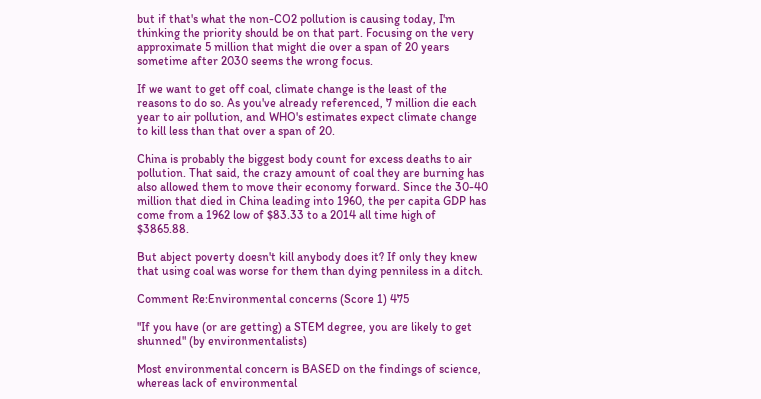but if that's what the non-CO2 pollution is causing today, I'm thinking the priority should be on that part. Focusing on the very approximate 5 million that might die over a span of 20 years sometime after 2030 seems the wrong focus.

If we want to get off coal, climate change is the least of the reasons to do so. As you've already referenced, 7 million die each year to air pollution, and WHO's estimates expect climate change to kill less than that over a span of 20.

China is probably the biggest body count for excess deaths to air pollution. That said, the crazy amount of coal they are burning has also allowed them to move their economy forward. Since the 30-40 million that died in China leading into 1960, the per capita GDP has come from a 1962 low of $83.33 to a 2014 all time high of $3865.88.

But abject poverty doesn't kill anybody does it? If only they knew that using coal was worse for them than dying penniless in a ditch.

Comment Re:Environmental concerns (Score 1) 475

"If you have (or are getting) a STEM degree, you are likely to get shunned" (by environmentalists)

Most environmental concern is BASED on the findings of science,
whereas lack of environmental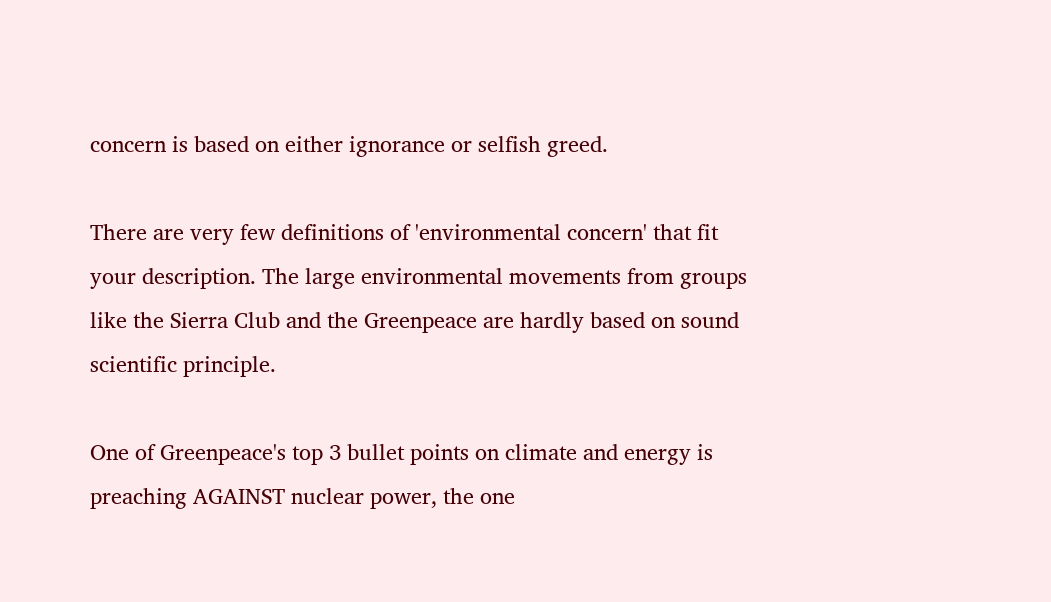concern is based on either ignorance or selfish greed.

There are very few definitions of 'environmental concern' that fit your description. The large environmental movements from groups like the Sierra Club and the Greenpeace are hardly based on sound scientific principle.

One of Greenpeace's top 3 bullet points on climate and energy is preaching AGAINST nuclear power, the one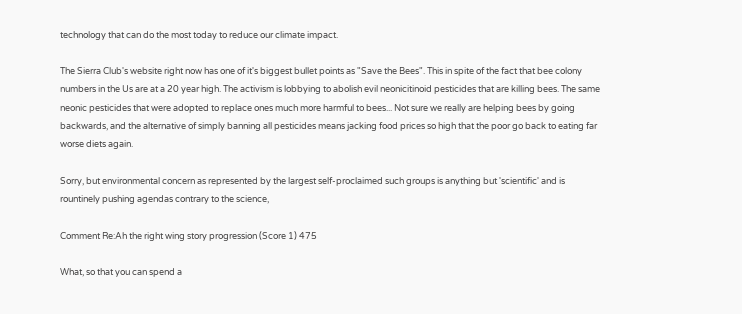technology that can do the most today to reduce our climate impact.

The Sierra Club's website right now has one of it's biggest bullet points as "Save the Bees". This in spite of the fact that bee colony numbers in the Us are at a 20 year high. The activism is lobbying to abolish evil neonicitinoid pesticides that are killing bees. The same neonic pesticides that were adopted to replace ones much more harmful to bees... Not sure we really are helping bees by going backwards, and the alternative of simply banning all pesticides means jacking food prices so high that the poor go back to eating far worse diets again.

Sorry, but environmental concern as represented by the largest self-proclaimed such groups is anything but 'scientific' and is rountinely pushing agendas contrary to the science,

Comment Re:Ah the right wing story progression (Score 1) 475

What, so that you can spend a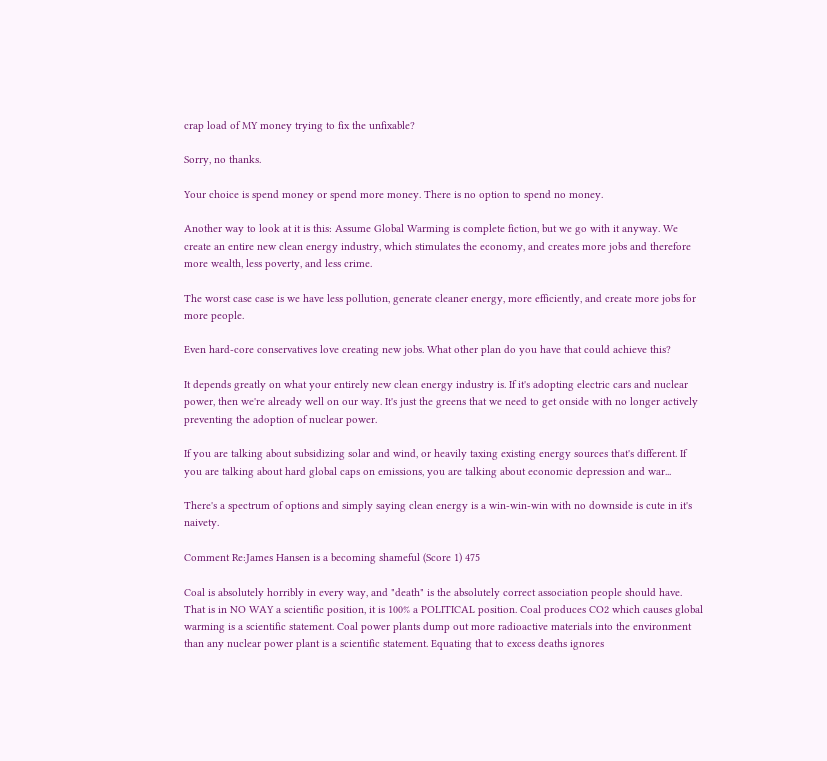crap load of MY money trying to fix the unfixable?

Sorry, no thanks.

Your choice is spend money or spend more money. There is no option to spend no money.

Another way to look at it is this: Assume Global Warming is complete fiction, but we go with it anyway. We create an entire new clean energy industry, which stimulates the economy, and creates more jobs and therefore more wealth, less poverty, and less crime.

The worst case case is we have less pollution, generate cleaner energy, more efficiently, and create more jobs for more people.

Even hard-core conservatives love creating new jobs. What other plan do you have that could achieve this?

It depends greatly on what your entirely new clean energy industry is. If it's adopting electric cars and nuclear power, then we're already well on our way. It's just the greens that we need to get onside with no longer actively preventing the adoption of nuclear power.

If you are talking about subsidizing solar and wind, or heavily taxing existing energy sources that's different. If you are talking about hard global caps on emissions, you are talking about economic depression and war...

There's a spectrum of options and simply saying clean energy is a win-win-win with no downside is cute in it's naivety.

Comment Re:James Hansen is a becoming shameful (Score 1) 475

Coal is absolutely horribly in every way, and "death" is the absolutely correct association people should have.
That is in NO WAY a scientific position, it is 100% a POLITICAL position. Coal produces CO2 which causes global warming is a scientific statement. Coal power plants dump out more radioactive materials into the environment than any nuclear power plant is a scientific statement. Equating that to excess deaths ignores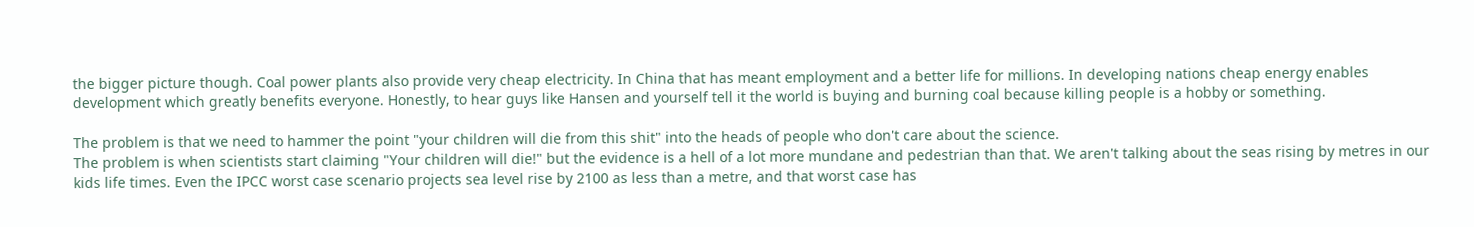the bigger picture though. Coal power plants also provide very cheap electricity. In China that has meant employment and a better life for millions. In developing nations cheap energy enables development which greatly benefits everyone. Honestly, to hear guys like Hansen and yourself tell it the world is buying and burning coal because killing people is a hobby or something.

The problem is that we need to hammer the point "your children will die from this shit" into the heads of people who don't care about the science.
The problem is when scientists start claiming "Your children will die!" but the evidence is a hell of a lot more mundane and pedestrian than that. We aren't talking about the seas rising by metres in our kids life times. Even the IPCC worst case scenario projects sea level rise by 2100 as less than a metre, and that worst case has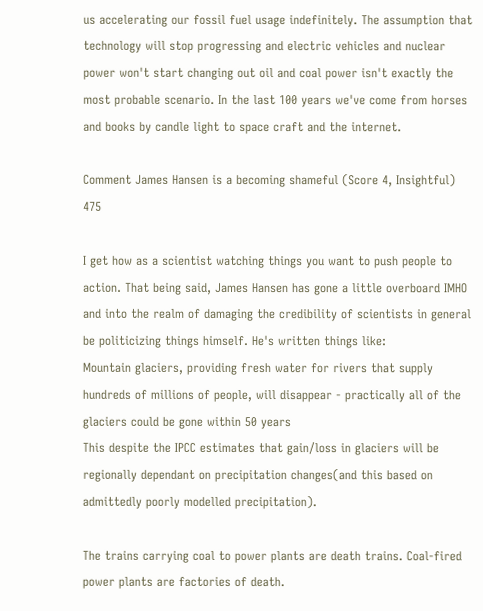us accelerating our fossil fuel usage indefinitely. The assumption that technology will stop progressing and electric vehicles and nuclear power won't start changing out oil and coal power isn't exactly the most probable scenario. In the last 100 years we've come from horses and books by candle light to space craft and the internet.

Comment James Hansen is a becoming shameful (Score 4, Insightful) 475

I get how as a scientist watching things you want to push people to action. That being said, James Hansen has gone a little overboard IMHO and into the realm of damaging the credibility of scientists in general be politicizing things himself. He's written things like:
Mountain glaciers, providing fresh water for rivers that supply hundreds of millions of people, will disappear - practically all of the glaciers could be gone within 50 years
This despite the IPCC estimates that gain/loss in glaciers will be regionally dependant on precipitation changes(and this based on admittedly poorly modelled precipitation).

The trains carrying coal to power plants are death trains. Coal-fired power plants are factories of death.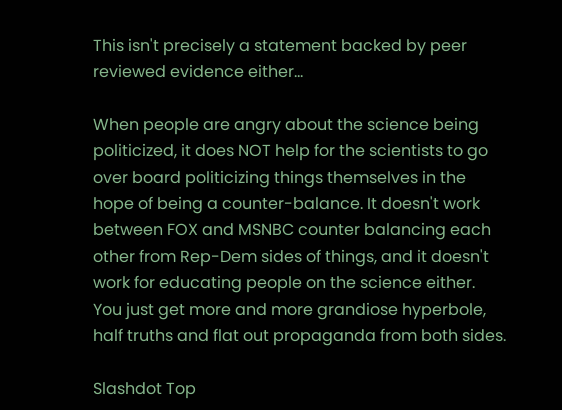This isn't precisely a statement backed by peer reviewed evidence either...

When people are angry about the science being politicized, it does NOT help for the scientists to go over board politicizing things themselves in the hope of being a counter-balance. It doesn't work between FOX and MSNBC counter balancing each other from Rep-Dem sides of things, and it doesn't work for educating people on the science either. You just get more and more grandiose hyperbole, half truths and flat out propaganda from both sides.

Slashdot Top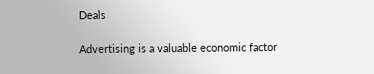Deals

Advertising is a valuable economic factor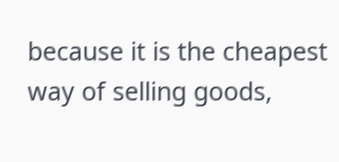because it is the cheapest way of selling goods,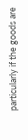particularly if the goods are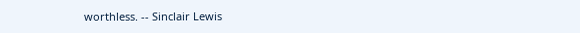worthless. -- Sinclair Lewis